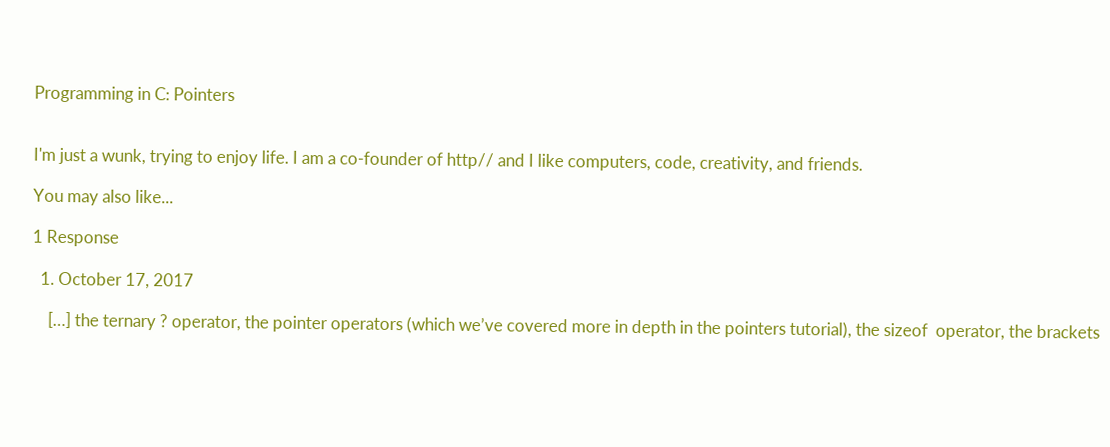Programming in C: Pointers


I'm just a wunk, trying to enjoy life. I am a co-founder of http// and I like computers, code, creativity, and friends.

You may also like...

1 Response

  1. October 17, 2017

    […] the ternary ? operator, the pointer operators (which we’ve covered more in depth in the pointers tutorial), the sizeof  operator, the brackets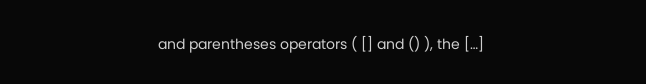and parentheses operators ( [] and () ), the […]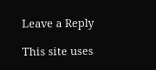Leave a Reply

This site uses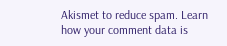Akismet to reduce spam. Learn how your comment data is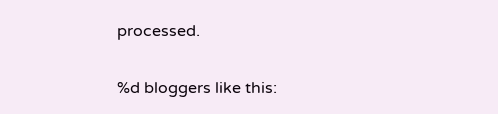processed.

%d bloggers like this: